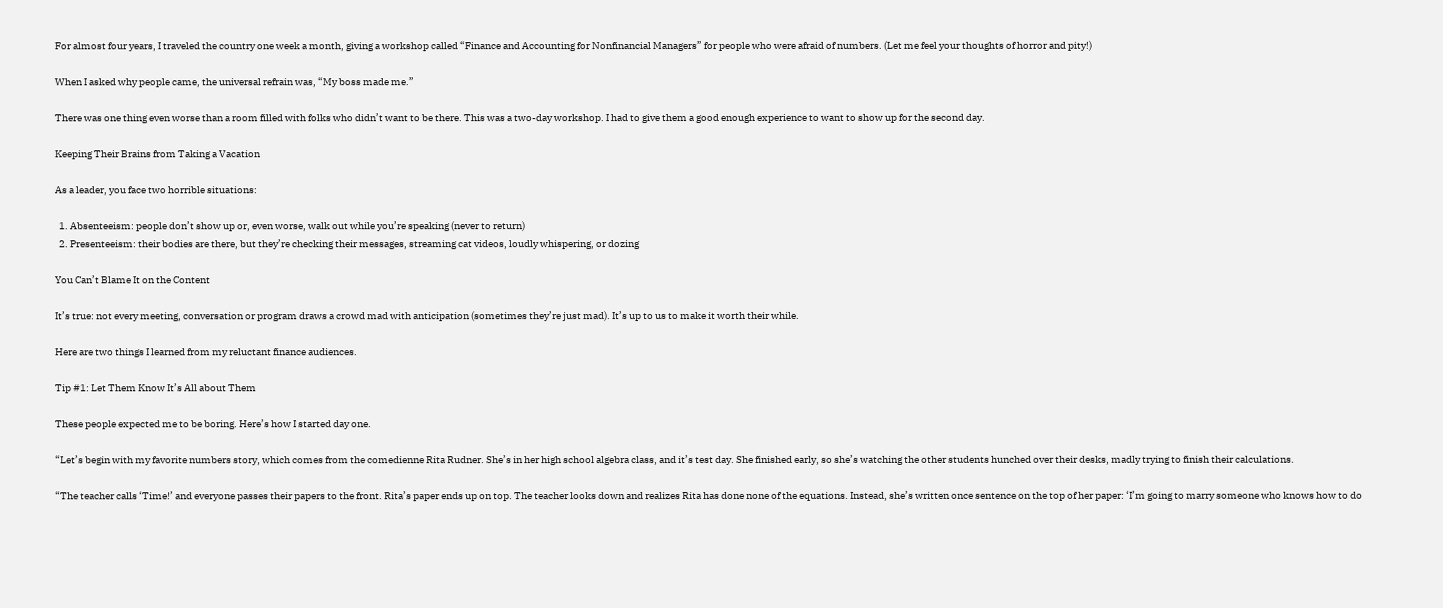For almost four years, I traveled the country one week a month, giving a workshop called “Finance and Accounting for Nonfinancial Managers” for people who were afraid of numbers. (Let me feel your thoughts of horror and pity!)

When I asked why people came, the universal refrain was, “My boss made me.”

There was one thing even worse than a room filled with folks who didn’t want to be there. This was a two-day workshop. I had to give them a good enough experience to want to show up for the second day.

Keeping Their Brains from Taking a Vacation

As a leader, you face two horrible situations:

  1. Absenteeism: people don’t show up or, even worse, walk out while you’re speaking (never to return)
  2. Presenteeism: their bodies are there, but they’re checking their messages, streaming cat videos, loudly whispering, or dozing

You Can’t Blame It on the Content

It’s true: not every meeting, conversation or program draws a crowd mad with anticipation (sometimes they’re just mad). It’s up to us to make it worth their while.

Here are two things I learned from my reluctant finance audiences.

Tip #1: Let Them Know It’s All about Them

These people expected me to be boring. Here’s how I started day one.

“Let’s begin with my favorite numbers story, which comes from the comedienne Rita Rudner. She’s in her high school algebra class, and it’s test day. She finished early, so she’s watching the other students hunched over their desks, madly trying to finish their calculations.

“The teacher calls ‘Time!’ and everyone passes their papers to the front. Rita’s paper ends up on top. The teacher looks down and realizes Rita has done none of the equations. Instead, she’s written once sentence on the top of her paper: ‘I’m going to marry someone who knows how to do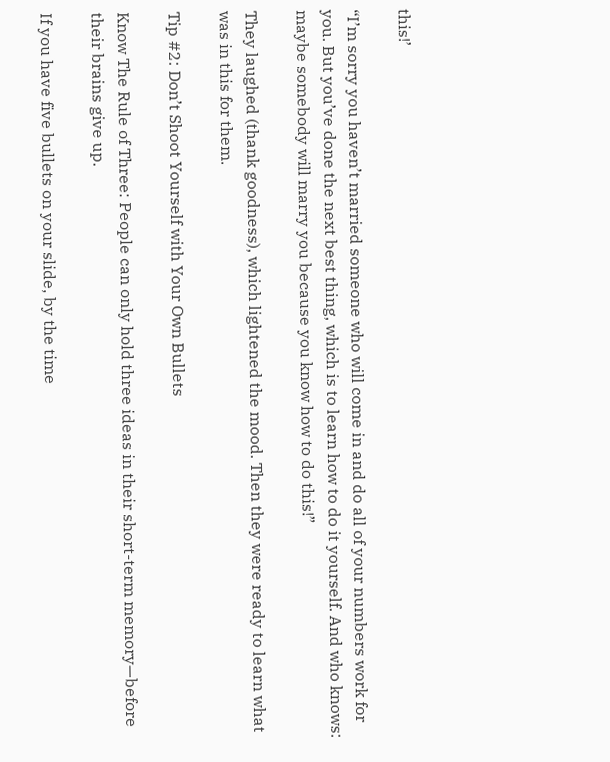this!’

“I’m sorry you haven’t married someone who will come in and do all of your numbers work for you. But you’ve done the next best thing, which is to learn how to do it yourself. And who knows: maybe somebody will marry you because you know how to do this!”

They laughed (thank goodness), which lightened the mood. Then they were ready to learn what was in this for them.

Tip #2: Don’t Shoot Yourself with Your Own Bullets

Know The Rule of Three: People can only hold three ideas in their short-term memory—before their brains give up.

If you have five bullets on your slide, by the time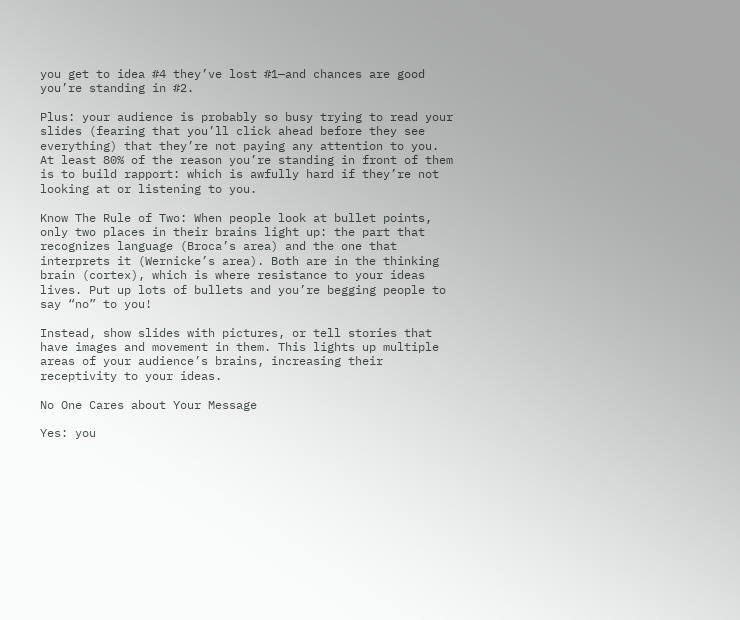you get to idea #4 they’ve lost #1—and chances are good you’re standing in #2.

Plus: your audience is probably so busy trying to read your slides (fearing that you’ll click ahead before they see everything) that they’re not paying any attention to you. At least 80% of the reason you’re standing in front of them is to build rapport: which is awfully hard if they’re not looking at or listening to you.

Know The Rule of Two: When people look at bullet points, only two places in their brains light up: the part that recognizes language (Broca’s area) and the one that interprets it (Wernicke’s area). Both are in the thinking brain (cortex), which is where resistance to your ideas lives. Put up lots of bullets and you’re begging people to say “no” to you!

Instead, show slides with pictures, or tell stories that have images and movement in them. This lights up multiple areas of your audience’s brains, increasing their receptivity to your ideas.

No One Cares about Your Message

Yes: you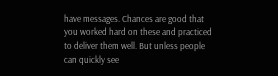have messages. Chances are good that you worked hard on these and practiced to deliver them well. But unless people can quickly see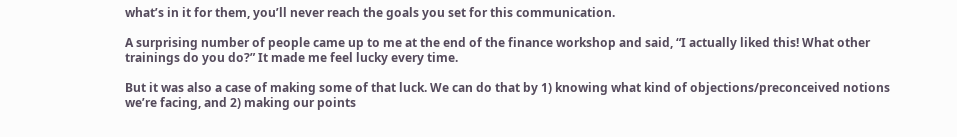what’s in it for them, you’ll never reach the goals you set for this communication.

A surprising number of people came up to me at the end of the finance workshop and said, “I actually liked this! What other trainings do you do?” It made me feel lucky every time.

But it was also a case of making some of that luck. We can do that by 1) knowing what kind of objections/preconceived notions we’re facing, and 2) making our points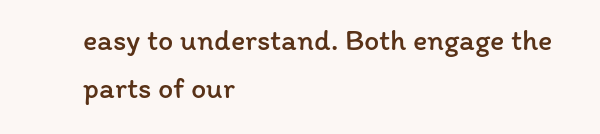easy to understand. Both engage the parts of our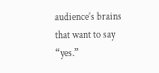audience’s brains that want to say “yes.”